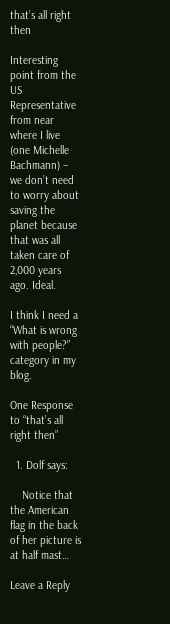that’s all right then

Interesting point from the US Representative from near where I live (one Michelle Bachmann) – we don’t need to worry about saving the planet because that was all taken care of 2,000 years ago. Ideal.

I think I need a “What is wrong with people?” category in my blog.

One Response to “that’s all right then”

  1. Dolf says:

    Notice that the American flag in the back of her picture is at half mast…

Leave a Reply